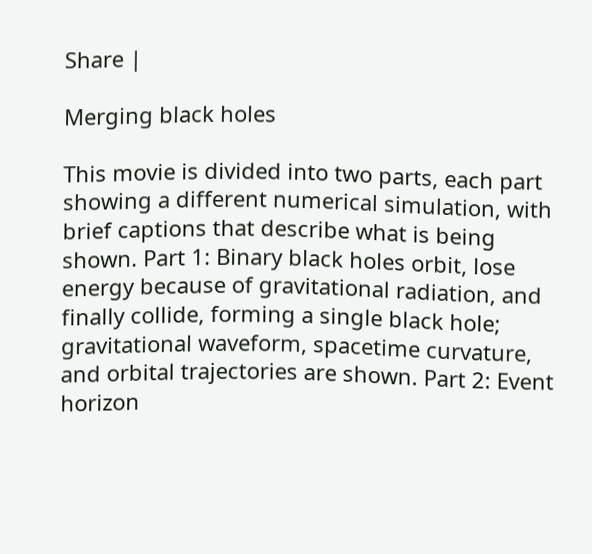Share |

Merging black holes

This movie is divided into two parts, each part showing a different numerical simulation, with brief captions that describe what is being shown. Part 1: Binary black holes orbit, lose energy because of gravitational radiation, and finally collide, forming a single black hole; gravitational waveform, spacetime curvature, and orbital trajectories are shown. Part 2: Event horizon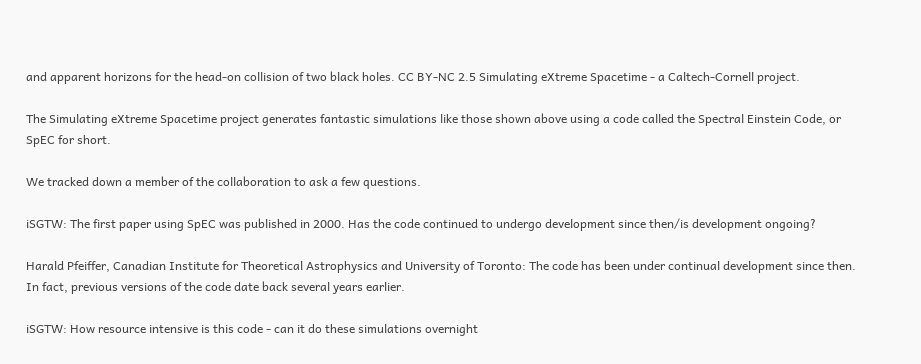and apparent horizons for the head-on collision of two black holes. CC BY-NC 2.5 Simulating eXtreme Spacetime - a Caltech-Cornell project.

The Simulating eXtreme Spacetime project generates fantastic simulations like those shown above using a code called the Spectral Einstein Code, or SpEC for short.

We tracked down a member of the collaboration to ask a few questions.

iSGTW: The first paper using SpEC was published in 2000. Has the code continued to undergo development since then/is development ongoing?

Harald Pfeiffer, Canadian Institute for Theoretical Astrophysics and University of Toronto: The code has been under continual development since then. In fact, previous versions of the code date back several years earlier.

iSGTW: How resource intensive is this code - can it do these simulations overnight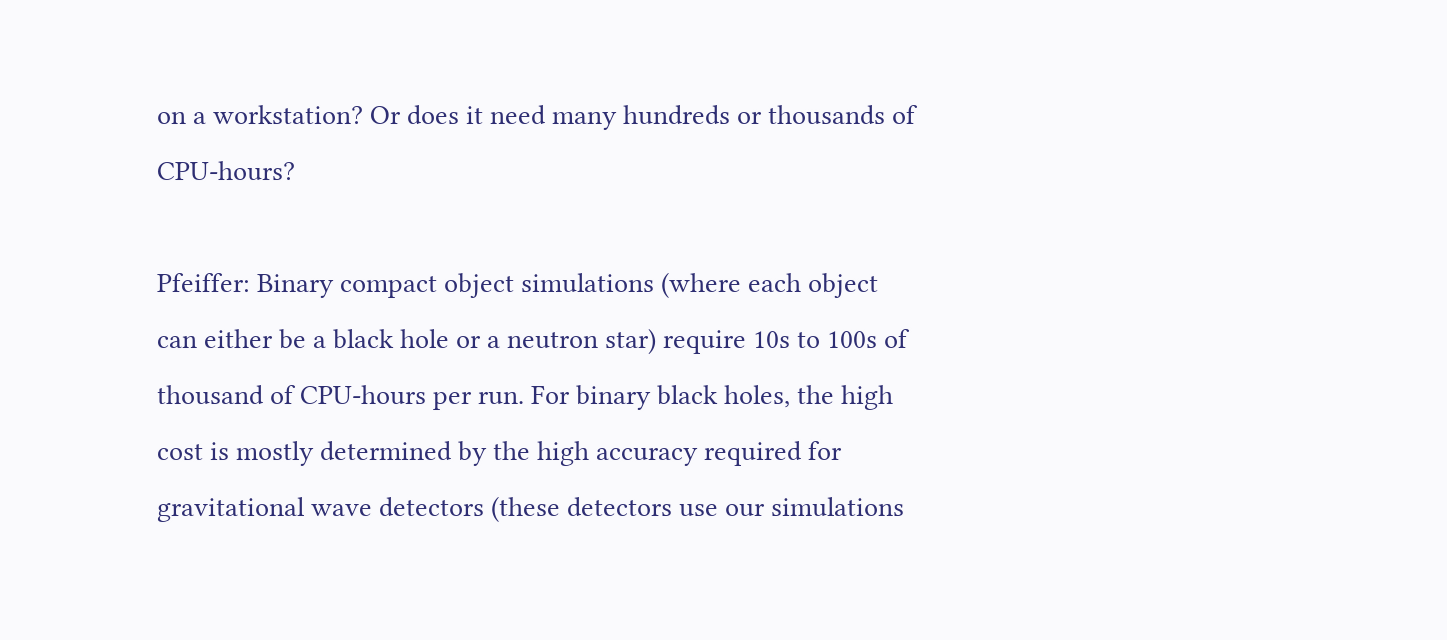on a workstation? Or does it need many hundreds or thousands of CPU-hours?

Pfeiffer: Binary compact object simulations (where each object can either be a black hole or a neutron star) require 10s to 100s of thousand of CPU-hours per run. For binary black holes, the high cost is mostly determined by the high accuracy required for gravitational wave detectors (these detectors use our simulations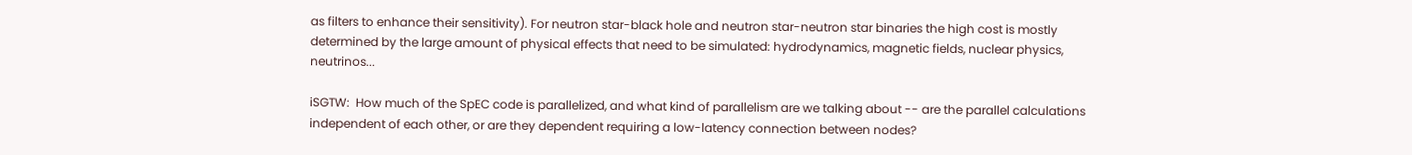as filters to enhance their sensitivity). For neutron star-black hole and neutron star-neutron star binaries the high cost is mostly determined by the large amount of physical effects that need to be simulated: hydrodynamics, magnetic fields, nuclear physics, neutrinos...

iSGTW:  How much of the SpEC code is parallelized, and what kind of parallelism are we talking about -- are the parallel calculations independent of each other, or are they dependent requiring a low-latency connection between nodes?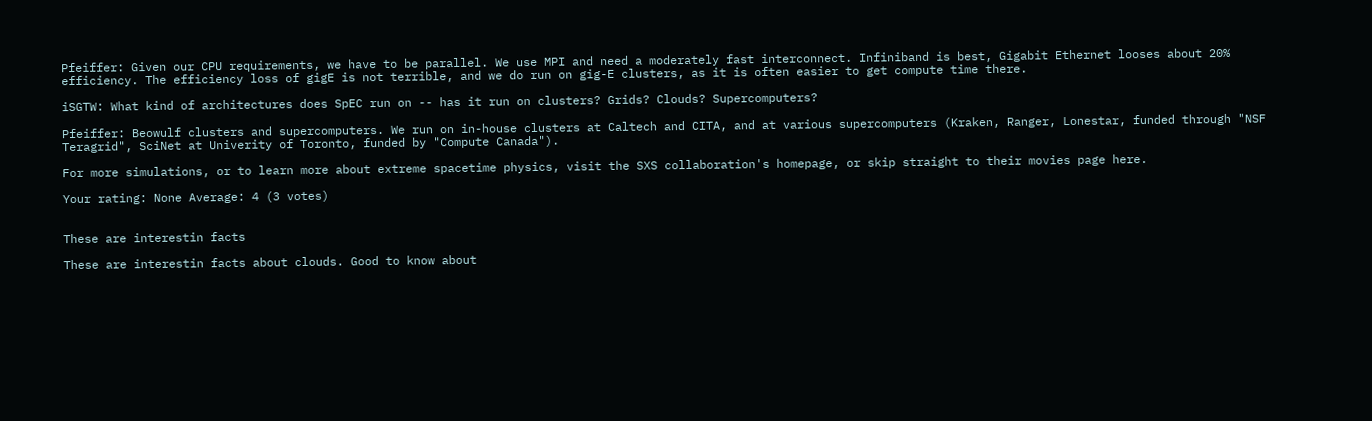Pfeiffer: Given our CPU requirements, we have to be parallel. We use MPI and need a moderately fast interconnect. Infiniband is best, Gigabit Ethernet looses about 20% efficiency. The efficiency loss of gigE is not terrible, and we do run on gig-E clusters, as it is often easier to get compute time there.

iSGTW: What kind of architectures does SpEC run on -- has it run on clusters? Grids? Clouds? Supercomputers?

Pfeiffer: Beowulf clusters and supercomputers. We run on in-house clusters at Caltech and CITA, and at various supercomputers (Kraken, Ranger, Lonestar, funded through "NSF Teragrid", SciNet at Univerity of Toronto, funded by "Compute Canada").

For more simulations, or to learn more about extreme spacetime physics, visit the SXS collaboration's homepage, or skip straight to their movies page here.

Your rating: None Average: 4 (3 votes)


These are interestin facts

These are interestin facts about clouds. Good to know about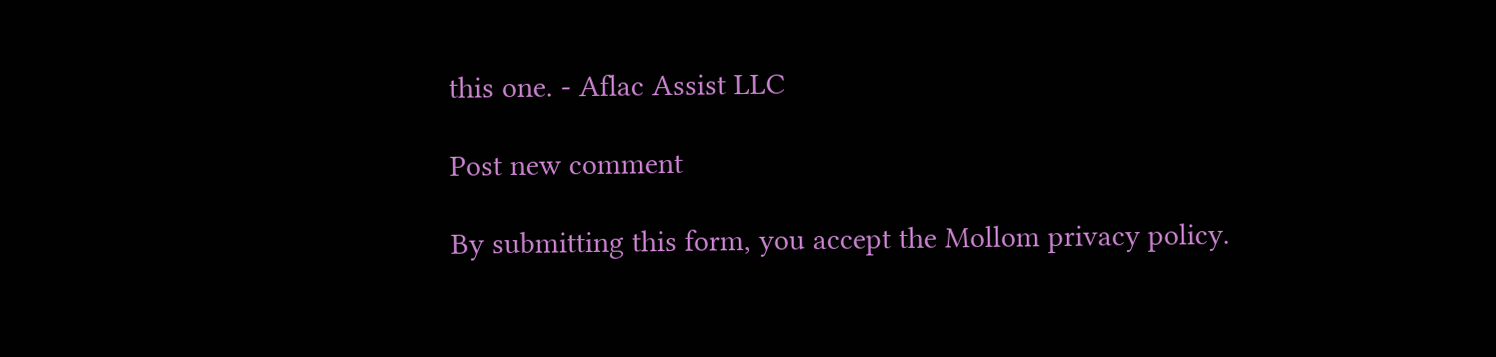this one. - Aflac Assist LLC

Post new comment

By submitting this form, you accept the Mollom privacy policy.